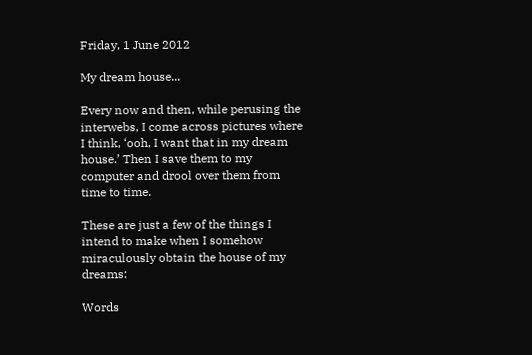Friday, 1 June 2012

My dream house...

Every now and then, while perusing the interwebs, I come across pictures where I think, ‘ooh, I want that in my dream house.’ Then I save them to my computer and drool over them from time to time.

These are just a few of the things I intend to make when I somehow miraculously obtain the house of my dreams:

Words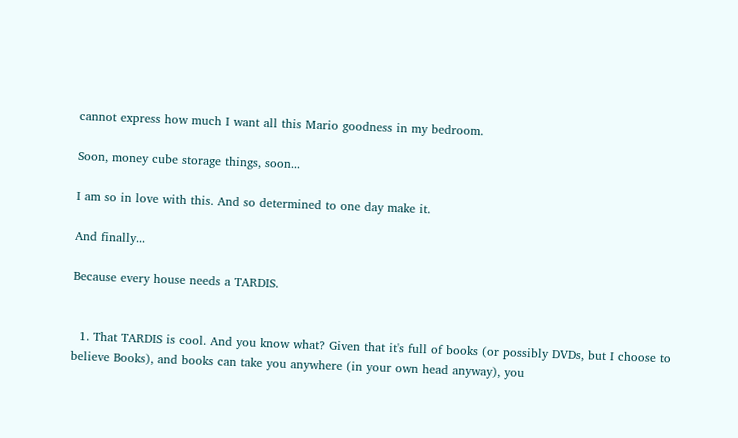cannot express how much I want all this Mario goodness in my bedroom.

Soon, money cube storage things, soon...

I am so in love with this. And so determined to one day make it.

And finally...

Because every house needs a TARDIS.


  1. That TARDIS is cool. And you know what? Given that it's full of books (or possibly DVDs, but I choose to believe Books), and books can take you anywhere (in your own head anyway), you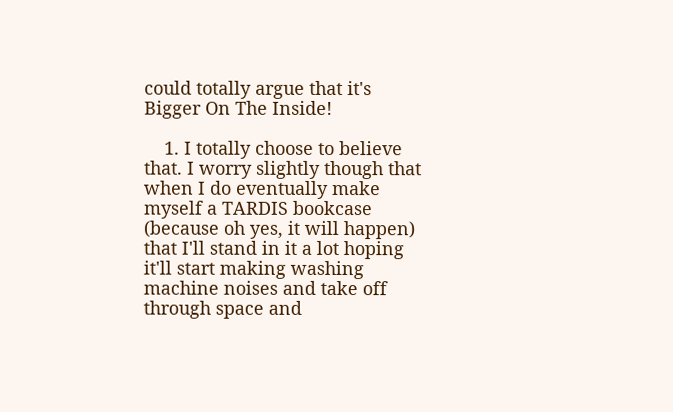could totally argue that it's Bigger On The Inside!

    1. I totally choose to believe that. I worry slightly though that when I do eventually make myself a TARDIS bookcase (because oh yes, it will happen) that I'll stand in it a lot hoping it'll start making washing machine noises and take off through space and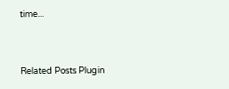time...


Related Posts Plugin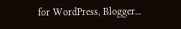for WordPress, Blogger...